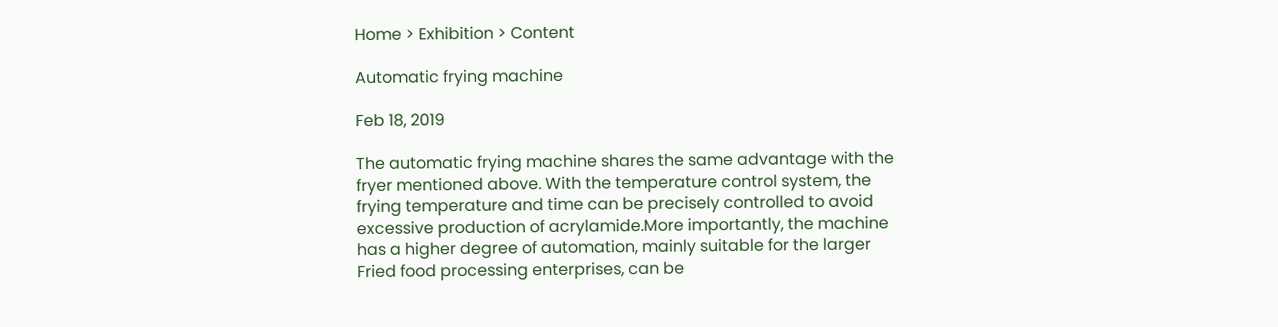Home > Exhibition > Content

Automatic frying machine

Feb 18, 2019

The automatic frying machine shares the same advantage with the fryer mentioned above. With the temperature control system, the frying temperature and time can be precisely controlled to avoid excessive production of acrylamide.More importantly, the machine has a higher degree of automation, mainly suitable for the larger Fried food processing enterprises, can be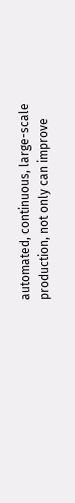automated, continuous, large-scale production, not only can improve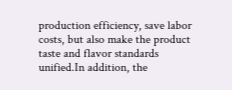production efficiency, save labor costs, but also make the product taste and flavor standards unified.In addition, the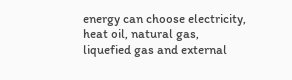energy can choose electricity, heat oil, natural gas, liquefied gas and external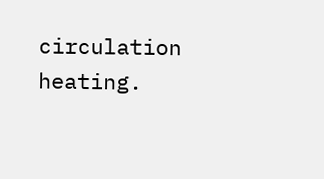circulation heating.